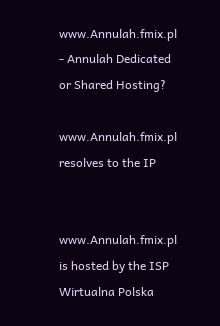www.Annulah.fmix.pl - Annulah Dedicated or Shared Hosting?

www.Annulah.fmix.pl resolves to the IP


www.Annulah.fmix.pl is hosted by the ISP Wirtualna Polska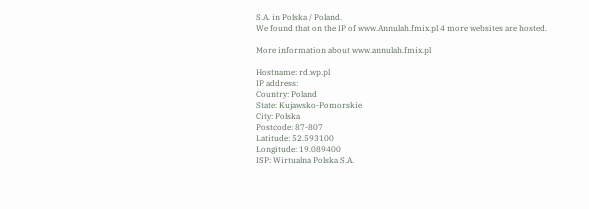S.A. in Polska / Poland.
We found that on the IP of www.Annulah.fmix.pl 4 more websites are hosted.

More information about www.annulah.fmix.pl

Hostname: rd.wp.pl
IP address:
Country: Poland
State: Kujawsko-Pomorskie
City: Polska
Postcode: 87-807
Latitude: 52.593100
Longitude: 19.089400
ISP: Wirtualna Polska S.A.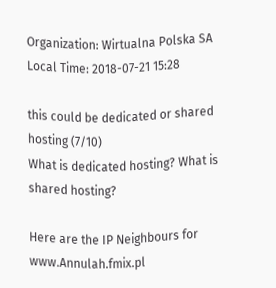Organization: Wirtualna Polska SA
Local Time: 2018-07-21 15:28

this could be dedicated or shared hosting (7/10)
What is dedicated hosting? What is shared hosting?

Here are the IP Neighbours for www.Annulah.fmix.pl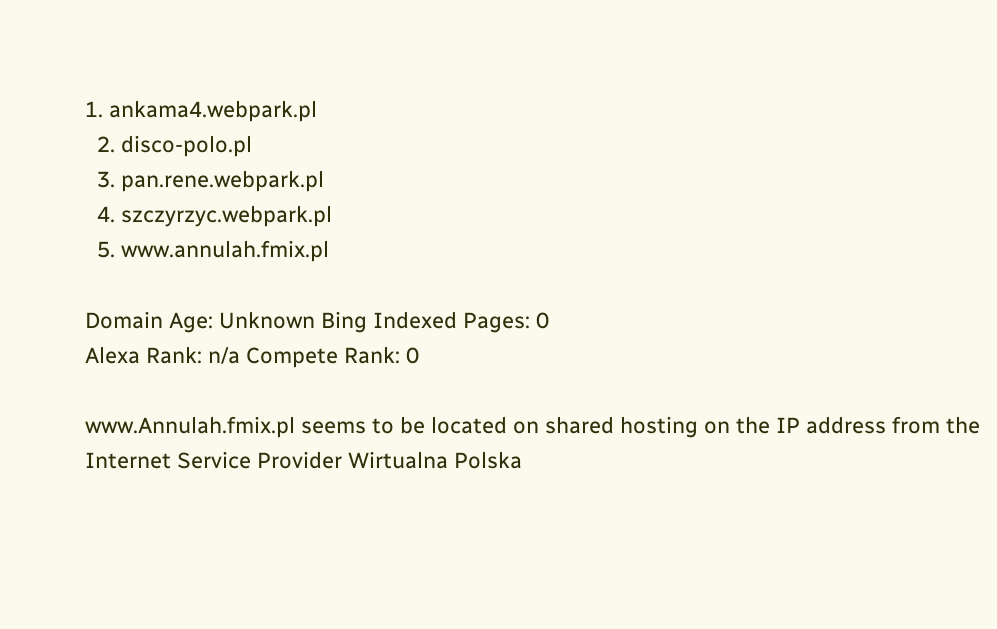1. ankama4.webpark.pl
  2. disco-polo.pl
  3. pan.rene.webpark.pl
  4. szczyrzyc.webpark.pl
  5. www.annulah.fmix.pl

Domain Age: Unknown Bing Indexed Pages: 0
Alexa Rank: n/a Compete Rank: 0

www.Annulah.fmix.pl seems to be located on shared hosting on the IP address from the Internet Service Provider Wirtualna Polska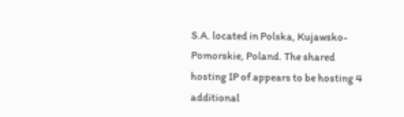S.A. located in Polska, Kujawsko-Pomorskie, Poland. The shared hosting IP of appears to be hosting 4 additional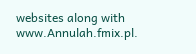websites along with www.Annulah.fmix.pl.